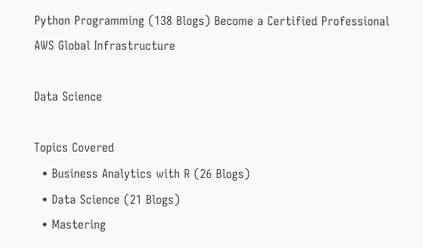Python Programming (138 Blogs) Become a Certified Professional
AWS Global Infrastructure

Data Science

Topics Covered
  • Business Analytics with R (26 Blogs)
  • Data Science (21 Blogs)
  • Mastering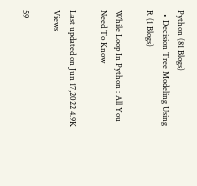Python (81 Blogs)
  • Decision Tree Modeling Using R (1 Blogs)

While Loop In Python : All You Need To Know

Last updated on Jun 17,2022 4.9K Views

59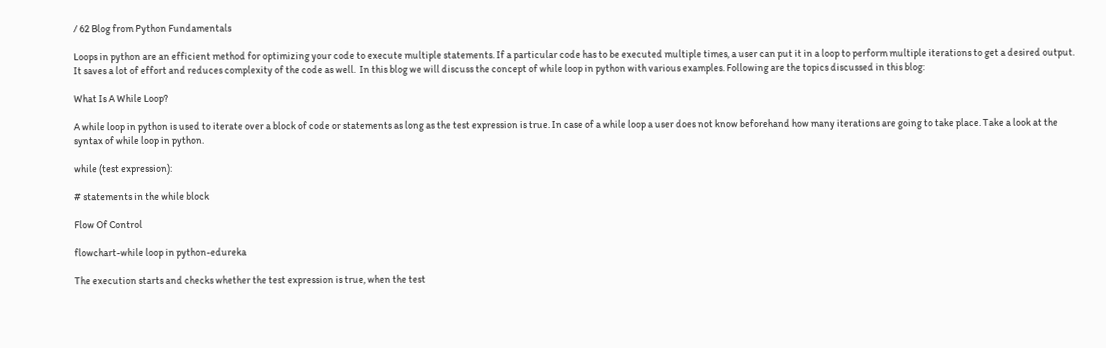/ 62 Blog from Python Fundamentals

Loops in python are an efficient method for optimizing your code to execute multiple statements. If a particular code has to be executed multiple times, a user can put it in a loop to perform multiple iterations to get a desired output. It saves a lot of effort and reduces complexity of the code as well.  In this blog we will discuss the concept of while loop in python with various examples. Following are the topics discussed in this blog:

What Is A While Loop?

A while loop in python is used to iterate over a block of code or statements as long as the test expression is true. In case of a while loop a user does not know beforehand how many iterations are going to take place. Take a look at the syntax of while loop in python.

while (test expression):

# statements in the while block

Flow Of Control

flowchart-while loop in python-edureka

The execution starts and checks whether the test expression is true, when the test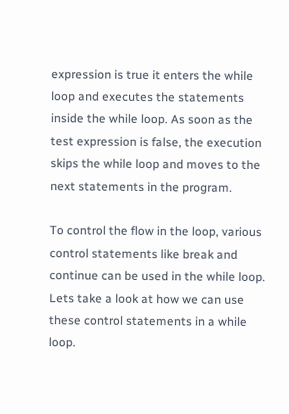expression is true it enters the while loop and executes the statements inside the while loop. As soon as the test expression is false, the execution skips the while loop and moves to the next statements in the program.

To control the flow in the loop, various control statements like break and continue can be used in the while loop. Lets take a look at how we can use these control statements in a while loop.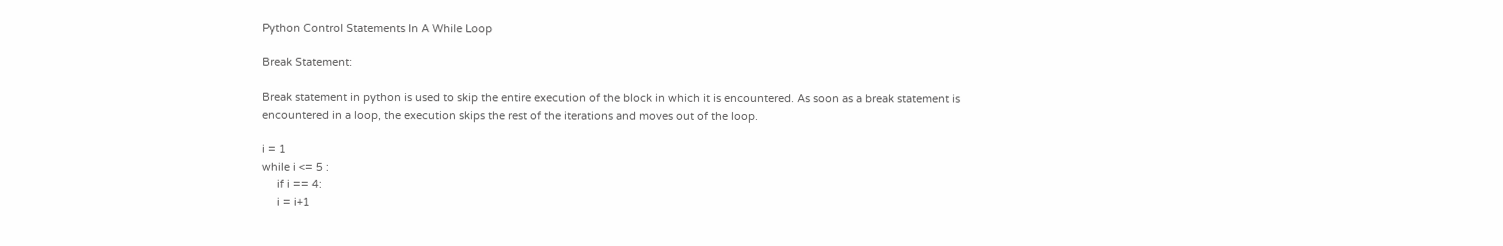Python Control Statements In A While Loop

Break Statement:

Break statement in python is used to skip the entire execution of the block in which it is encountered. As soon as a break statement is encountered in a loop, the execution skips the rest of the iterations and moves out of the loop.

i = 1
while i <= 5 :
     if i == 4:
     i = i+1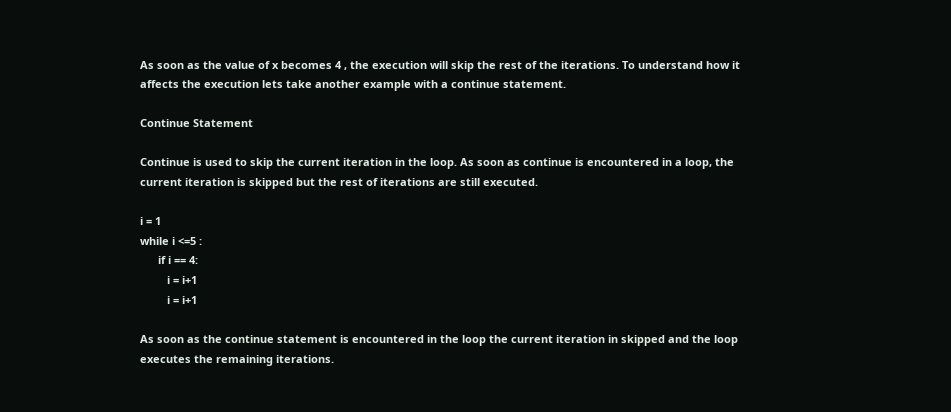As soon as the value of x becomes 4 , the execution will skip the rest of the iterations. To understand how it affects the execution lets take another example with a continue statement.

Continue Statement

Continue is used to skip the current iteration in the loop. As soon as continue is encountered in a loop, the current iteration is skipped but the rest of iterations are still executed.

i = 1
while i <=5 :
      if i == 4:
         i = i+1
         i = i+1

As soon as the continue statement is encountered in the loop the current iteration in skipped and the loop executes the remaining iterations.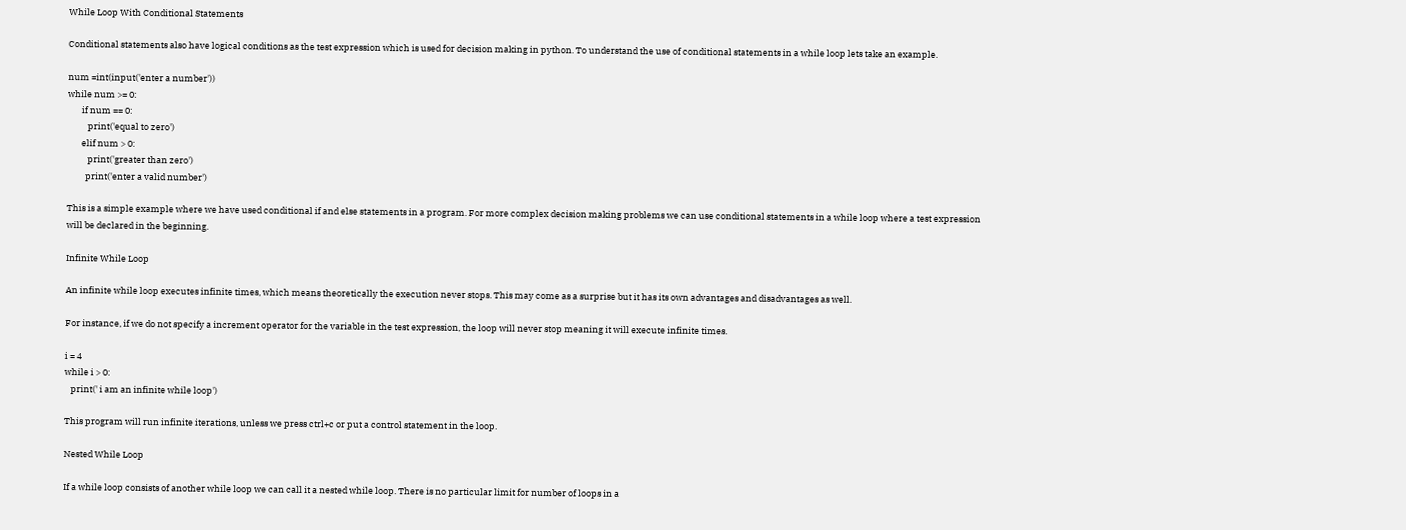While Loop With Conditional Statements

Conditional statements also have logical conditions as the test expression which is used for decision making in python. To understand the use of conditional statements in a while loop lets take an example.

num =int(input('enter a number'))
while num >= 0:
       if num == 0:
          print('equal to zero')
       elif num > 0:
          print('greater than zero')
         print('enter a valid number')

This is a simple example where we have used conditional if and else statements in a program. For more complex decision making problems we can use conditional statements in a while loop where a test expression will be declared in the beginning.

Infinite While Loop

An infinite while loop executes infinite times, which means theoretically the execution never stops. This may come as a surprise but it has its own advantages and disadvantages as well.

For instance, if we do not specify a increment operator for the variable in the test expression, the loop will never stop meaning it will execute infinite times.

i = 4
while i > 0:
   print(' i am an infinite while loop')

This program will run infinite iterations, unless we press ctrl+c or put a control statement in the loop.

Nested While Loop

If a while loop consists of another while loop we can call it a nested while loop. There is no particular limit for number of loops in a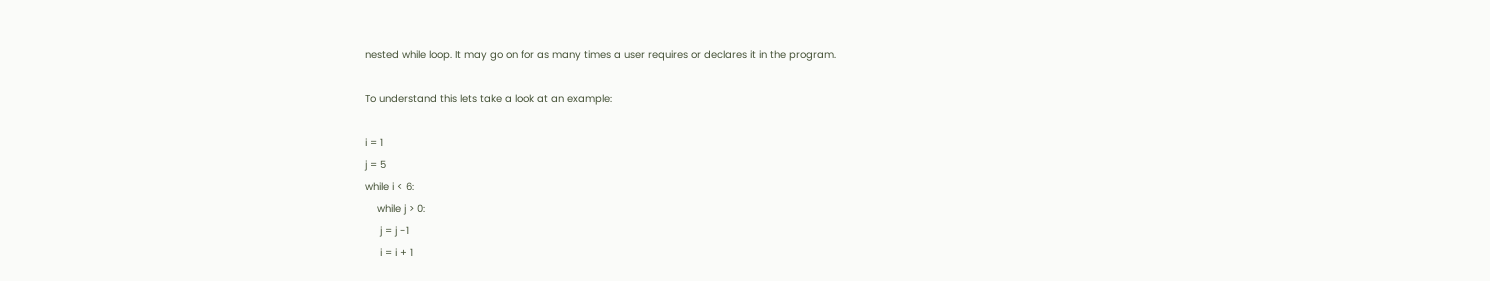nested while loop. It may go on for as many times a user requires or declares it in the program.

To understand this lets take a look at an example:

i = 1
j = 5
while i < 6:
    while j > 0:
     j = j -1
     i = i + 1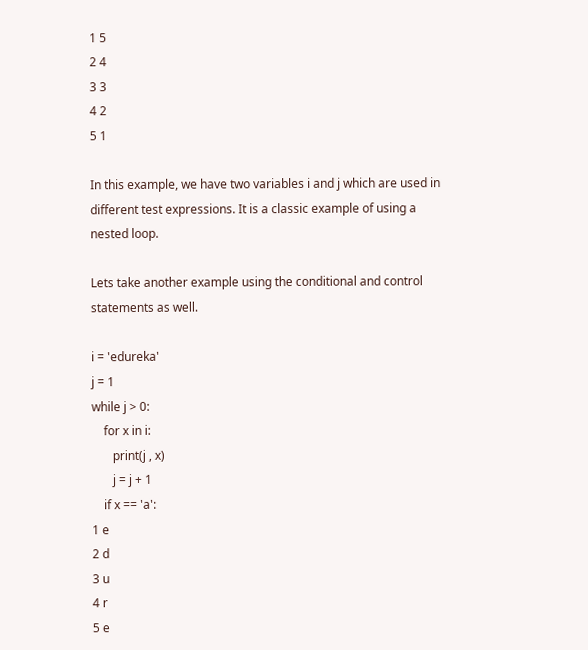1 5
2 4
3 3
4 2
5 1

In this example, we have two variables i and j which are used in different test expressions. It is a classic example of using a nested loop.

Lets take another example using the conditional and control statements as well.

i = 'edureka'
j = 1
while j > 0:
    for x in i:
       print(j , x)
       j = j + 1
    if x == 'a':
1 e
2 d
3 u
4 r
5 e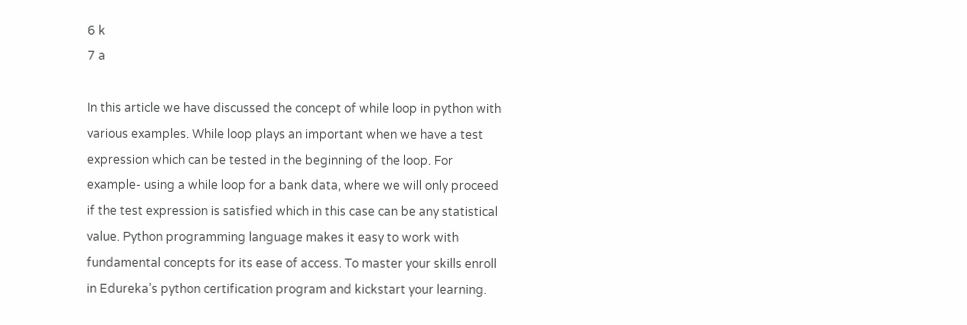6 k
7 a

In this article we have discussed the concept of while loop in python with various examples. While loop plays an important when we have a test expression which can be tested in the beginning of the loop. For example- using a while loop for a bank data, where we will only proceed if the test expression is satisfied which in this case can be any statistical value. Python programming language makes it easy to work with fundamental concepts for its ease of access. To master your skills enroll in Edureka’s python certification program and kickstart your learning.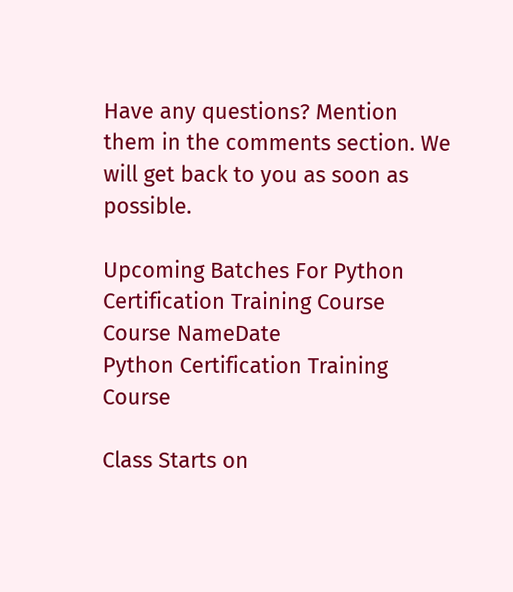Have any questions? Mention them in the comments section. We will get back to you as soon as possible.

Upcoming Batches For Python Certification Training Course
Course NameDate
Python Certification Training Course

Class Starts on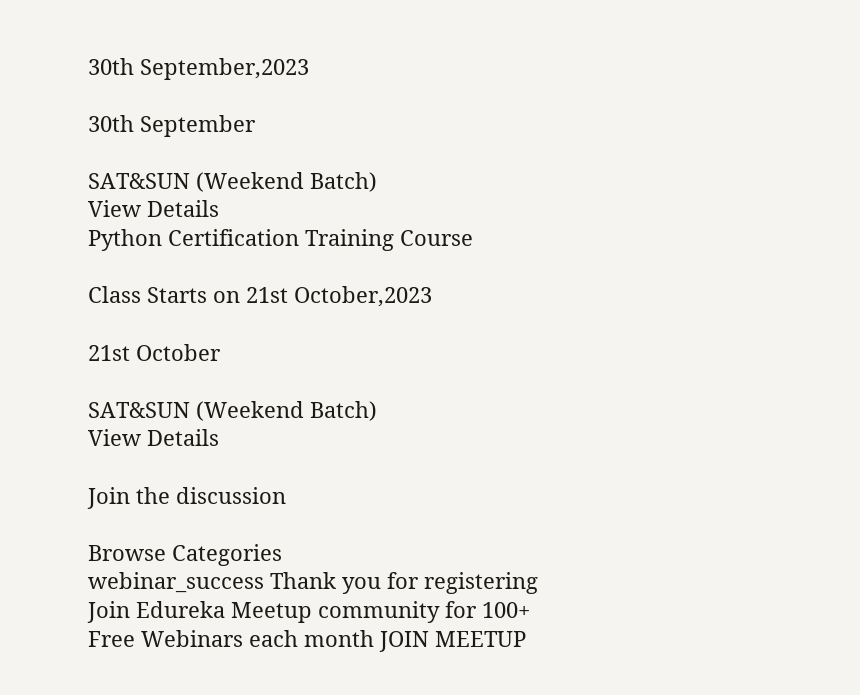30th September,2023

30th September

SAT&SUN (Weekend Batch)
View Details
Python Certification Training Course

Class Starts on 21st October,2023

21st October

SAT&SUN (Weekend Batch)
View Details

Join the discussion

Browse Categories
webinar_success Thank you for registering Join Edureka Meetup community for 100+ Free Webinars each month JOIN MEETUP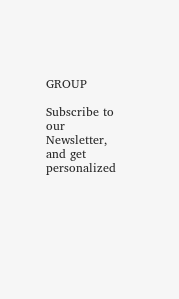GROUP

Subscribe to our Newsletter, and get personalized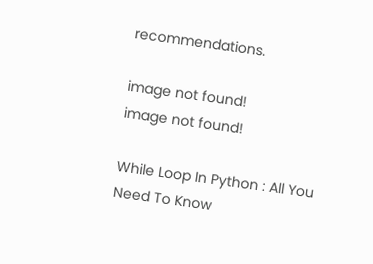recommendations.

image not found!
image not found!

While Loop In Python : All You Need To Know